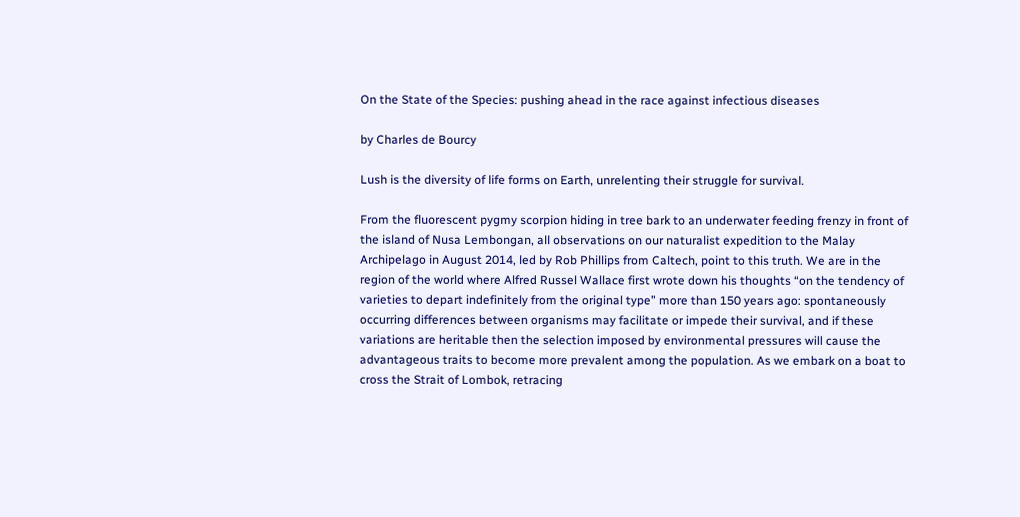On the State of the Species: pushing ahead in the race against infectious diseases

by Charles de Bourcy

Lush is the diversity of life forms on Earth, unrelenting their struggle for survival.

From the fluorescent pygmy scorpion hiding in tree bark to an underwater feeding frenzy in front of the island of Nusa Lembongan, all observations on our naturalist expedition to the Malay Archipelago in August 2014, led by Rob Phillips from Caltech, point to this truth. We are in the region of the world where Alfred Russel Wallace first wrote down his thoughts “on the tendency of varieties to depart indefinitely from the original type” more than 150 years ago: spontaneously occurring differences between organisms may facilitate or impede their survival, and if these variations are heritable then the selection imposed by environmental pressures will cause the advantageous traits to become more prevalent among the population. As we embark on a boat to cross the Strait of Lombok, retracing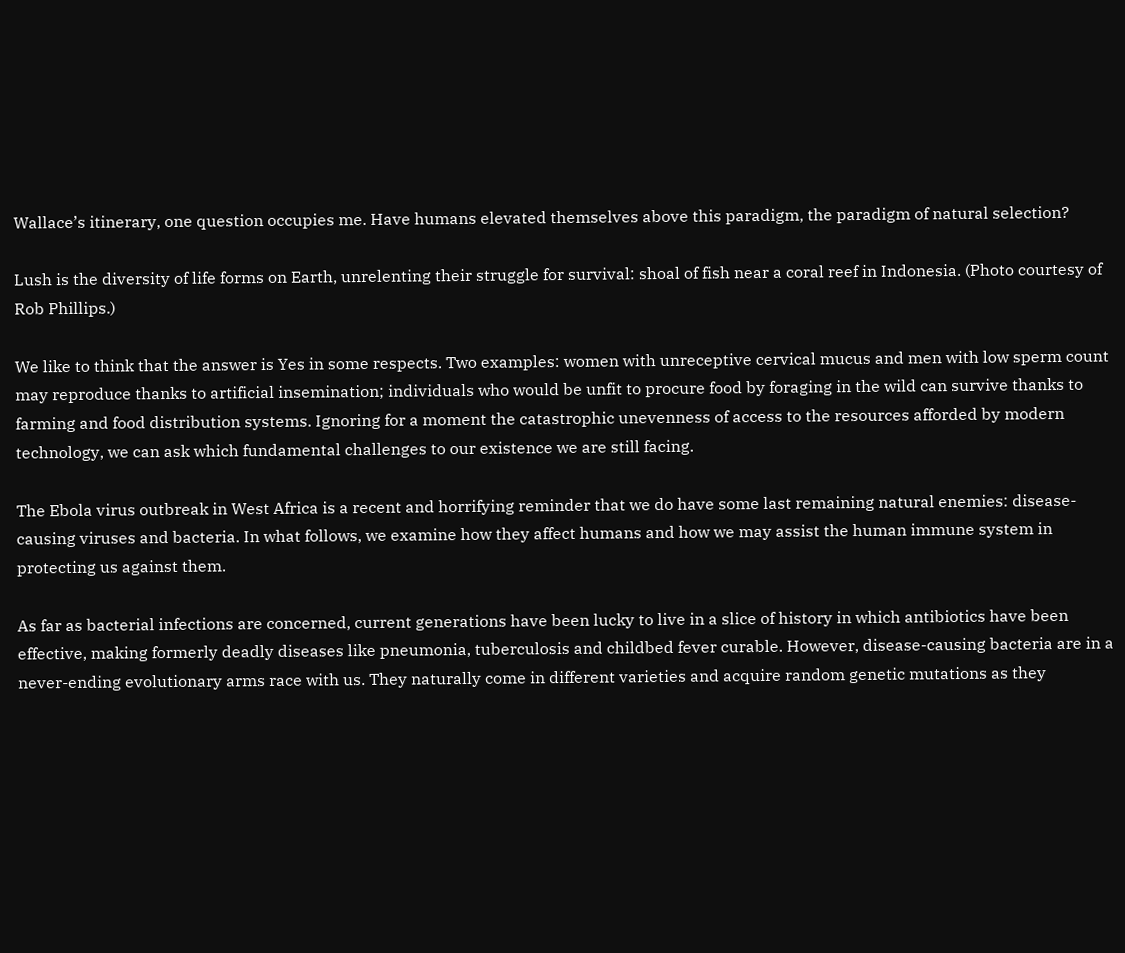Wallace’s itinerary, one question occupies me. Have humans elevated themselves above this paradigm, the paradigm of natural selection?

Lush is the diversity of life forms on Earth, unrelenting their struggle for survival: shoal of fish near a coral reef in Indonesia. (Photo courtesy of Rob Phillips.)

We like to think that the answer is Yes in some respects. Two examples: women with unreceptive cervical mucus and men with low sperm count may reproduce thanks to artificial insemination; individuals who would be unfit to procure food by foraging in the wild can survive thanks to farming and food distribution systems. Ignoring for a moment the catastrophic unevenness of access to the resources afforded by modern technology, we can ask which fundamental challenges to our existence we are still facing.

The Ebola virus outbreak in West Africa is a recent and horrifying reminder that we do have some last remaining natural enemies: disease-causing viruses and bacteria. In what follows, we examine how they affect humans and how we may assist the human immune system in protecting us against them.

As far as bacterial infections are concerned, current generations have been lucky to live in a slice of history in which antibiotics have been effective, making formerly deadly diseases like pneumonia, tuberculosis and childbed fever curable. However, disease-causing bacteria are in a never-ending evolutionary arms race with us. They naturally come in different varieties and acquire random genetic mutations as they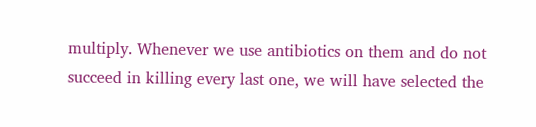multiply. Whenever we use antibiotics on them and do not succeed in killing every last one, we will have selected the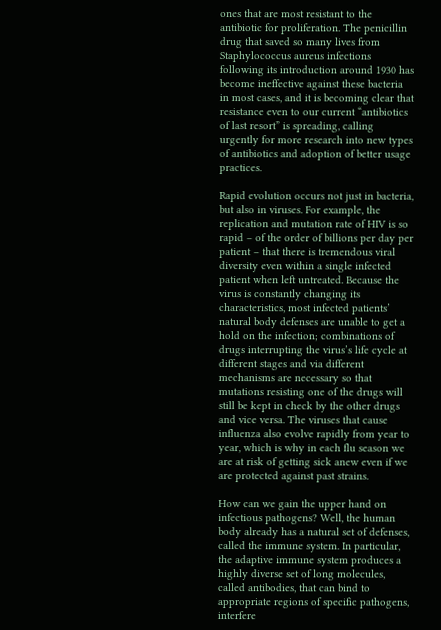ones that are most resistant to the antibiotic for proliferation. The penicillin drug that saved so many lives from Staphylococcus aureus infections following its introduction around 1930 has become ineffective against these bacteria in most cases, and it is becoming clear that resistance even to our current “antibiotics of last resort” is spreading, calling urgently for more research into new types of antibiotics and adoption of better usage practices.

Rapid evolution occurs not just in bacteria, but also in viruses. For example, the replication and mutation rate of HIV is so rapid – of the order of billions per day per patient – that there is tremendous viral diversity even within a single infected patient when left untreated. Because the virus is constantly changing its characteristics, most infected patients’ natural body defenses are unable to get a hold on the infection; combinations of drugs interrupting the virus’s life cycle at different stages and via different mechanisms are necessary so that mutations resisting one of the drugs will still be kept in check by the other drugs and vice versa. The viruses that cause influenza also evolve rapidly from year to year, which is why in each flu season we are at risk of getting sick anew even if we are protected against past strains.

How can we gain the upper hand on infectious pathogens? Well, the human body already has a natural set of defenses, called the immune system. In particular, the adaptive immune system produces a highly diverse set of long molecules, called antibodies, that can bind to appropriate regions of specific pathogens, interfere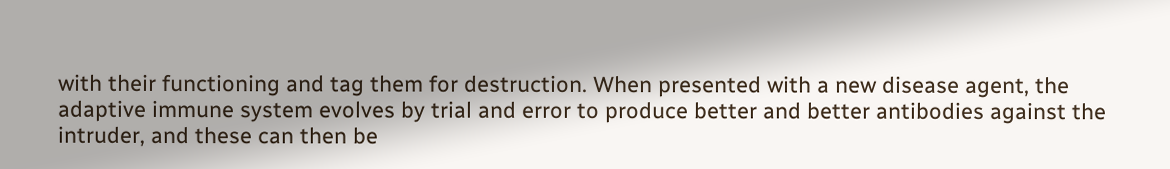with their functioning and tag them for destruction. When presented with a new disease agent, the adaptive immune system evolves by trial and error to produce better and better antibodies against the intruder, and these can then be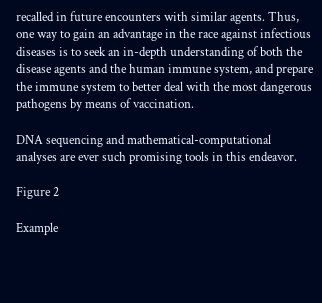recalled in future encounters with similar agents. Thus, one way to gain an advantage in the race against infectious diseases is to seek an in-depth understanding of both the disease agents and the human immune system, and prepare the immune system to better deal with the most dangerous pathogens by means of vaccination.

DNA sequencing and mathematical-computational analyses are ever such promising tools in this endeavor.

Figure 2

Example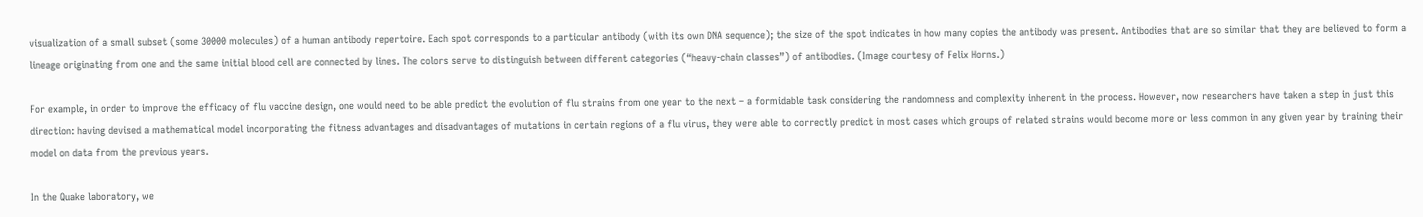visualization of a small subset (some 30000 molecules) of a human antibody repertoire. Each spot corresponds to a particular antibody (with its own DNA sequence); the size of the spot indicates in how many copies the antibody was present. Antibodies that are so similar that they are believed to form a lineage originating from one and the same initial blood cell are connected by lines. The colors serve to distinguish between different categories (“heavy-chain classes”) of antibodies. (Image courtesy of Felix Horns.)

For example, in order to improve the efficacy of flu vaccine design, one would need to be able predict the evolution of flu strains from one year to the next – a formidable task considering the randomness and complexity inherent in the process. However, now researchers have taken a step in just this direction: having devised a mathematical model incorporating the fitness advantages and disadvantages of mutations in certain regions of a flu virus, they were able to correctly predict in most cases which groups of related strains would become more or less common in any given year by training their model on data from the previous years.

In the Quake laboratory, we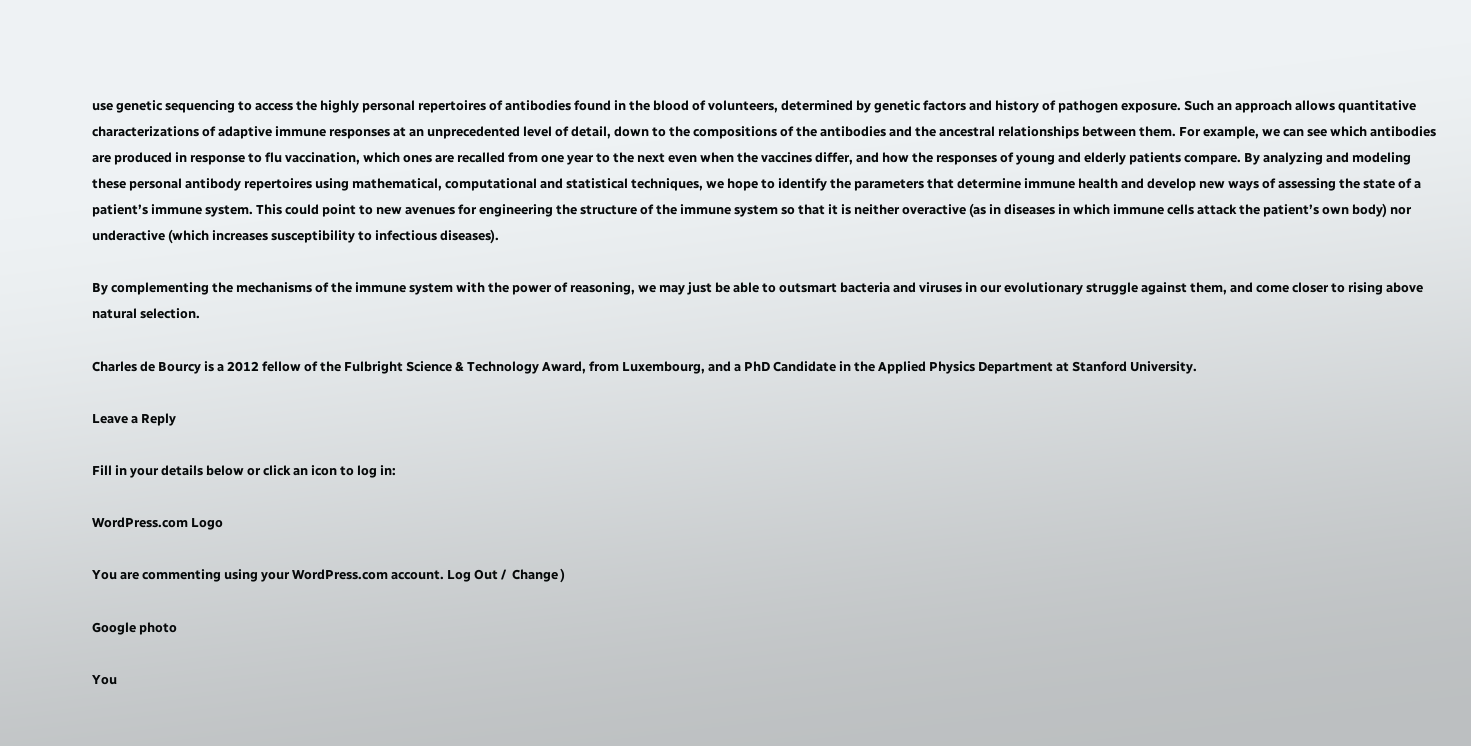use genetic sequencing to access the highly personal repertoires of antibodies found in the blood of volunteers, determined by genetic factors and history of pathogen exposure. Such an approach allows quantitative characterizations of adaptive immune responses at an unprecedented level of detail, down to the compositions of the antibodies and the ancestral relationships between them. For example, we can see which antibodies are produced in response to flu vaccination, which ones are recalled from one year to the next even when the vaccines differ, and how the responses of young and elderly patients compare. By analyzing and modeling these personal antibody repertoires using mathematical, computational and statistical techniques, we hope to identify the parameters that determine immune health and develop new ways of assessing the state of a patient’s immune system. This could point to new avenues for engineering the structure of the immune system so that it is neither overactive (as in diseases in which immune cells attack the patient’s own body) nor underactive (which increases susceptibility to infectious diseases).

By complementing the mechanisms of the immune system with the power of reasoning, we may just be able to outsmart bacteria and viruses in our evolutionary struggle against them, and come closer to rising above natural selection.

Charles de Bourcy is a 2012 fellow of the Fulbright Science & Technology Award, from Luxembourg, and a PhD Candidate in the Applied Physics Department at Stanford University.

Leave a Reply

Fill in your details below or click an icon to log in:

WordPress.com Logo

You are commenting using your WordPress.com account. Log Out /  Change )

Google photo

You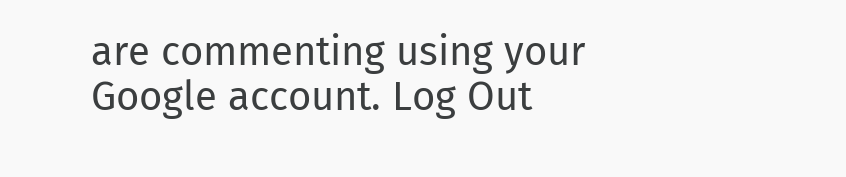are commenting using your Google account. Log Out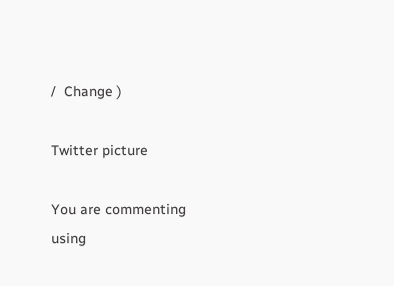/  Change )

Twitter picture

You are commenting using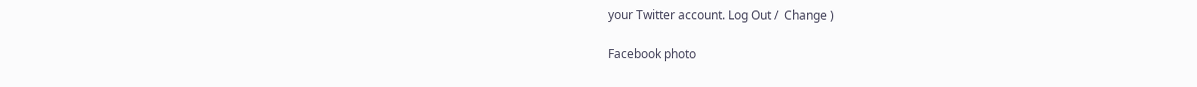your Twitter account. Log Out /  Change )

Facebook photo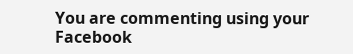You are commenting using your Facebook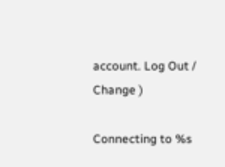account. Log Out /  Change )

Connecting to %s